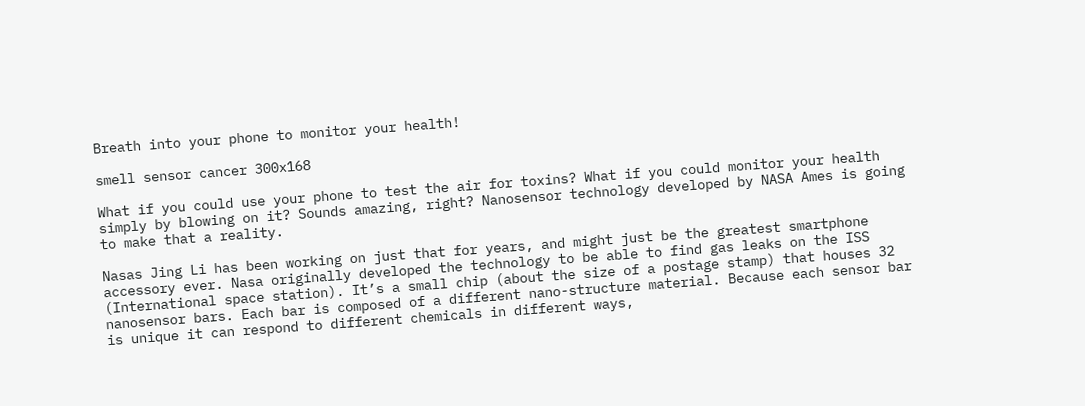Breath into your phone to monitor your health!

smell sensor cancer 300x168

What if you could use your phone to test the air for toxins? What if you could monitor your health simply by blowing on it? Sounds amazing, right? Nanosensor technology developed by NASA Ames is going to make that a reality.

Nasas Jing Li has been working on just that for years, and might just be the greatest smartphone accessory ever. Nasa originally developed the technology to be able to find gas leaks on the ISS (International space station). It’s a small chip (about the size of a postage stamp) that houses 32 nanosensor bars. Each bar is composed of a different nano-structure material. Because each sensor bar is unique it can respond to different chemicals in different ways,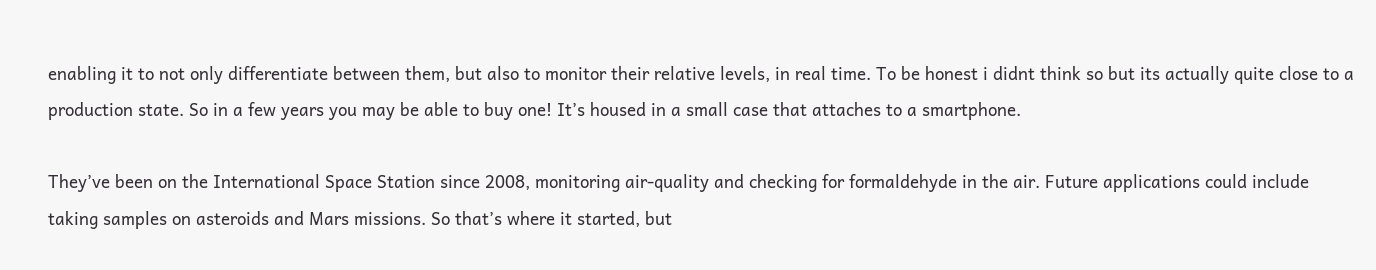enabling it to not only differentiate between them, but also to monitor their relative levels, in real time. To be honest i didnt think so but its actually quite close to a production state. So in a few years you may be able to buy one! It’s housed in a small case that attaches to a smartphone.

They’ve been on the International Space Station since 2008, monitoring air-quality and checking for formaldehyde in the air. Future applications could include taking samples on asteroids and Mars missions. So that’s where it started, but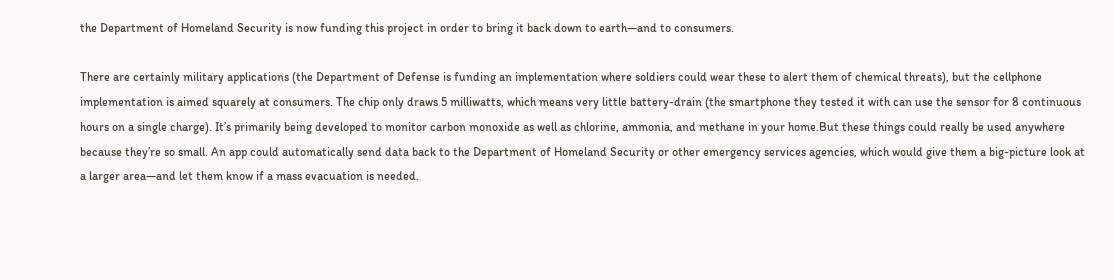the Department of Homeland Security is now funding this project in order to bring it back down to earth—and to consumers.

There are certainly military applications (the Department of Defense is funding an implementation where soldiers could wear these to alert them of chemical threats), but the cellphone implementation is aimed squarely at consumers. The chip only draws 5 milliwatts, which means very little battery-drain (the smartphone they tested it with can use the sensor for 8 continuous hours on a single charge). It’s primarily being developed to monitor carbon monoxide as well as chlorine, ammonia, and methane in your home.But these things could really be used anywhere because they’re so small. An app could automatically send data back to the Department of Homeland Security or other emergency services agencies, which would give them a big-picture look at a larger area—and let them know if a mass evacuation is needed.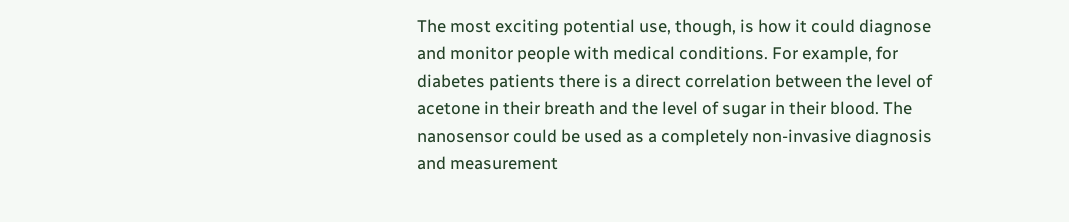The most exciting potential use, though, is how it could diagnose and monitor people with medical conditions. For example, for diabetes patients there is a direct correlation between the level of acetone in their breath and the level of sugar in their blood. The nanosensor could be used as a completely non-invasive diagnosis and measurement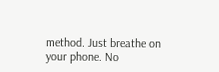method. Just breathe on your phone. No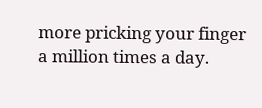more pricking your finger a million times a day.